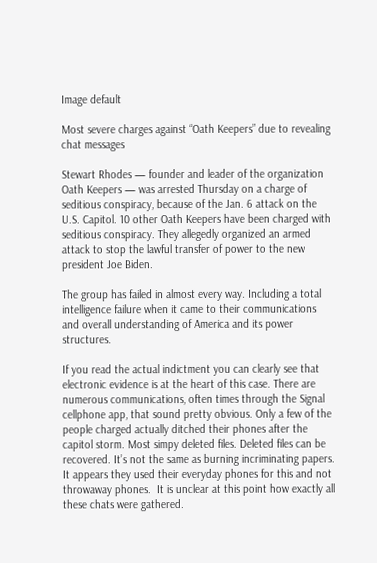Image default

Most severe charges against “Oath Keepers” due to revealing chat messages

Stewart Rhodes — founder and leader of the organization Oath Keepers — was arrested Thursday on a charge of seditious conspiracy, because of the Jan. 6 attack on the U.S. Capitol. 10 other Oath Keepers have been charged with seditious conspiracy. They allegedly organized an armed attack to stop the lawful transfer of power to the new president Joe Biden.

The group has failed in almost every way. Including a total intelligence failure when it came to their communications and overall understanding of America and its power structures.

If you read the actual indictment you can clearly see that electronic evidence is at the heart of this case. There are numerous communications, often times through the Signal cellphone app, that sound pretty obvious. Only a few of the people charged actually ditched their phones after the capitol storm. Most simpy deleted files. Deleted files can be recovered. It’s not the same as burning incriminating papers. It appears they used their everyday phones for this and not throwaway phones.  It is unclear at this point how exactly all these chats were gathered.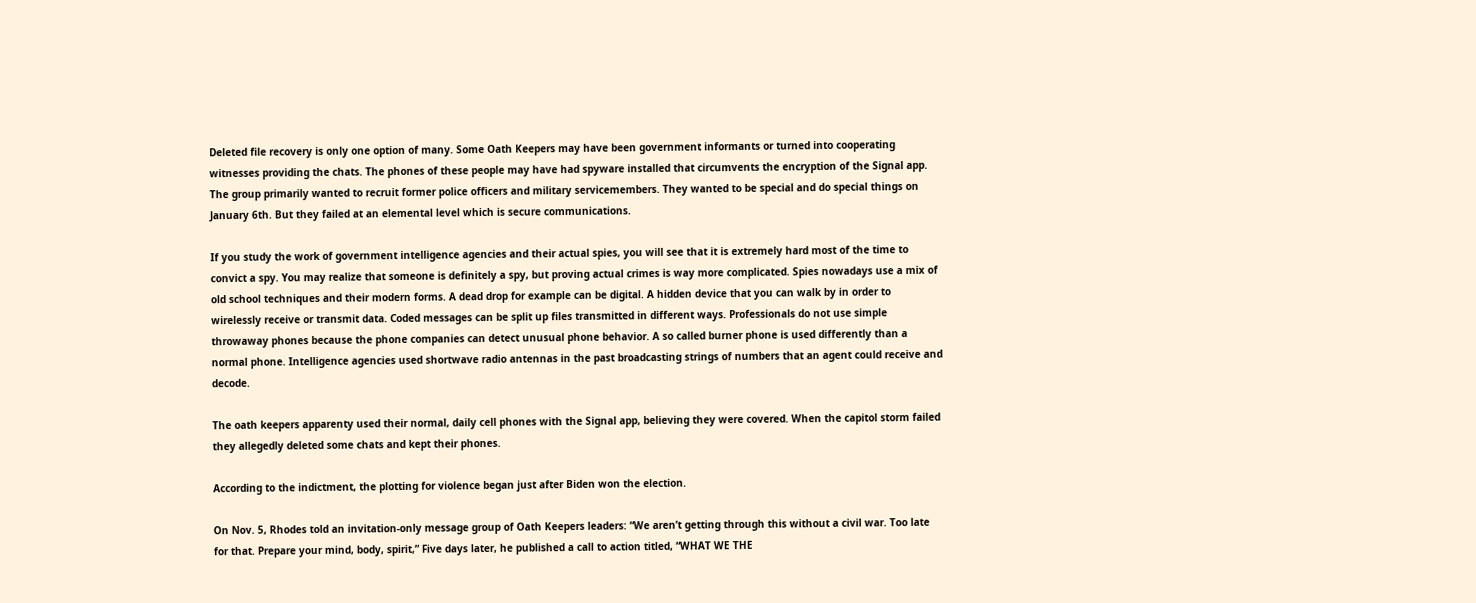Deleted file recovery is only one option of many. Some Oath Keepers may have been government informants or turned into cooperating witnesses providing the chats. The phones of these people may have had spyware installed that circumvents the encryption of the Signal app. The group primarily wanted to recruit former police officers and military servicemembers. They wanted to be special and do special things on January 6th. But they failed at an elemental level which is secure communications.

If you study the work of government intelligence agencies and their actual spies, you will see that it is extremely hard most of the time to convict a spy. You may realize that someone is definitely a spy, but proving actual crimes is way more complicated. Spies nowadays use a mix of old school techniques and their modern forms. A dead drop for example can be digital. A hidden device that you can walk by in order to wirelessly receive or transmit data. Coded messages can be split up files transmitted in different ways. Professionals do not use simple throwaway phones because the phone companies can detect unusual phone behavior. A so called burner phone is used differently than a normal phone. Intelligence agencies used shortwave radio antennas in the past broadcasting strings of numbers that an agent could receive and decode.

The oath keepers apparenty used their normal, daily cell phones with the Signal app, believing they were covered. When the capitol storm failed they allegedly deleted some chats and kept their phones.

According to the indictment, the plotting for violence began just after Biden won the election.

On Nov. 5, Rhodes told an invitation-only message group of Oath Keepers leaders: “We aren’t getting through this without a civil war. Too late for that. Prepare your mind, body, spirit,” Five days later, he published a call to action titled, “WHAT WE THE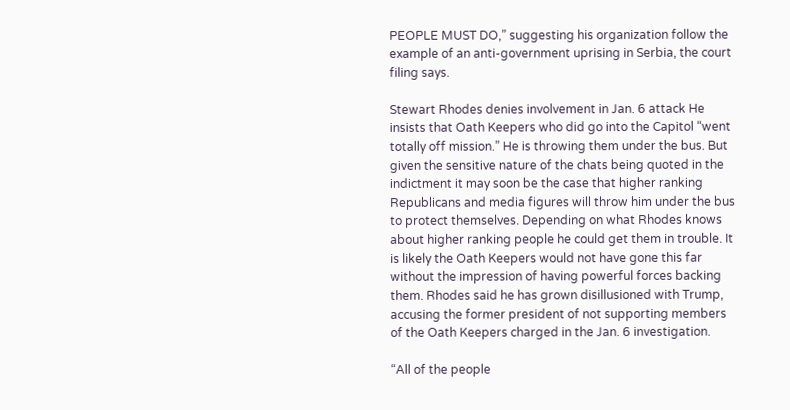PEOPLE MUST DO,” suggesting his organization follow the example of an anti-government uprising in Serbia, the court filing says.

Stewart Rhodes denies involvement in Jan. 6 attack He insists that Oath Keepers who did go into the Capitol “went totally off mission.” He is throwing them under the bus. But given the sensitive nature of the chats being quoted in the indictment it may soon be the case that higher ranking Republicans and media figures will throw him under the bus to protect themselves. Depending on what Rhodes knows about higher ranking people he could get them in trouble. It is likely the Oath Keepers would not have gone this far without the impression of having powerful forces backing them. Rhodes said he has grown disillusioned with Trump, accusing the former president of not supporting members of the Oath Keepers charged in the Jan. 6 investigation.

“All of the people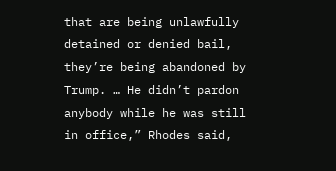that are being unlawfully detained or denied bail, they’re being abandoned by Trump. … He didn’t pardon anybody while he was still in office,” Rhodes said,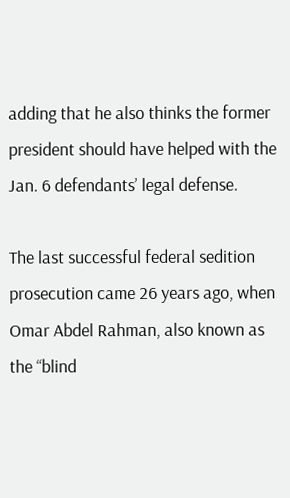adding that he also thinks the former president should have helped with the Jan. 6 defendants’ legal defense.

The last successful federal sedition prosecution came 26 years ago, when Omar Abdel Rahman, also known as the “blind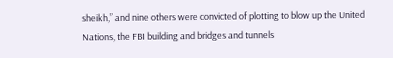sheikh,” and nine others were convicted of plotting to blow up the United Nations, the FBI building and bridges and tunnels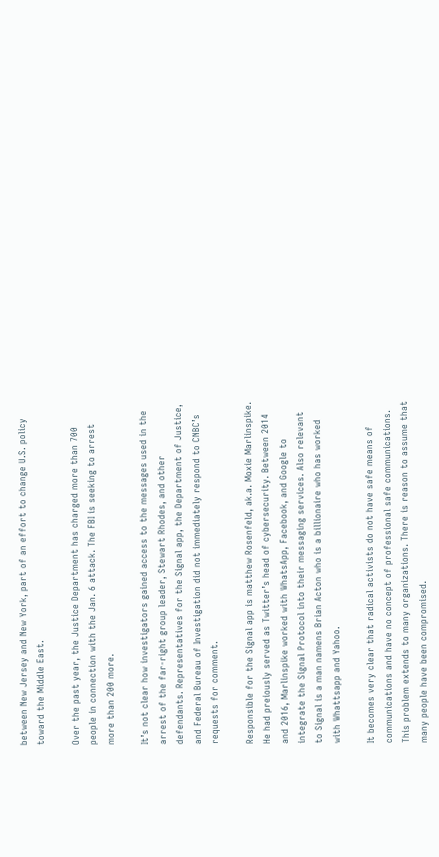between New Jersey and New York, part of an effort to change U.S. policy toward the Middle East.

Over the past year, the Justice Department has charged more than 700 people in connection with the Jan. 6 attack. The FBI is seeking to arrest more than 200 more.

It’s not clear how investigators gained access to the messages used in the arrest of the far-right group leader, Stewart Rhodes, and other defendants. Representatives for the Signal app, the Department of Justice, and Federal Bureau of Investigation did not immediately respond to CNBC’s requests for comment.

Responsible for the Signal app is matthew Rosenfeld, ak.a. Moxie Marlinspike. He had preiously served as Twitter’s head of cybersecurity. Between 2014 and 2016, Marlinspike worked with WhatsApp, Facebook, and Google to integrate the Signal Protocol into their messaging services. Also relevant to Signal is a man namens Brian Acton who is a billionaire who has worked with Whattsapp and Yahoo.

It becomes very clear that radical activists do not have safe means of communications and have no concept of professional safe communications. This problem extends to many organizations. There is reason to assume that many people have been compromised.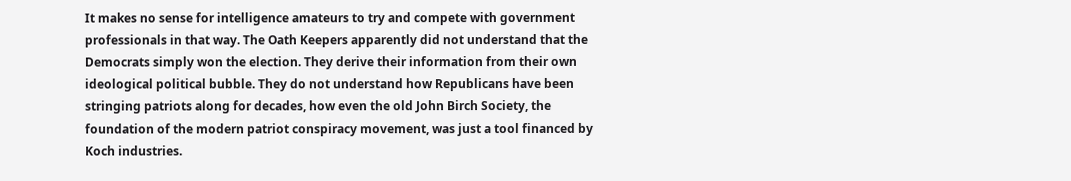It makes no sense for intelligence amateurs to try and compete with government professionals in that way. The Oath Keepers apparently did not understand that the Democrats simply won the election. They derive their information from their own ideological political bubble. They do not understand how Republicans have been stringing patriots along for decades, how even the old John Birch Society, the foundation of the modern patriot conspiracy movement, was just a tool financed by Koch industries.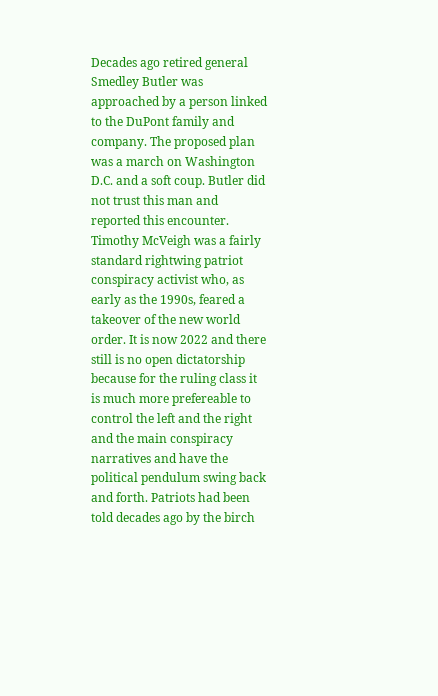Decades ago retired general Smedley Butler was approached by a person linked to the DuPont family and company. The proposed plan was a march on Washington D.C. and a soft coup. Butler did not trust this man and reported this encounter. Timothy McVeigh was a fairly standard rightwing patriot conspiracy activist who, as early as the 1990s, feared a takeover of the new world order. It is now 2022 and there still is no open dictatorship because for the ruling class it is much more prefereable to control the left and the right and the main conspiracy narratives and have the political pendulum swing back and forth. Patriots had been told decades ago by the birch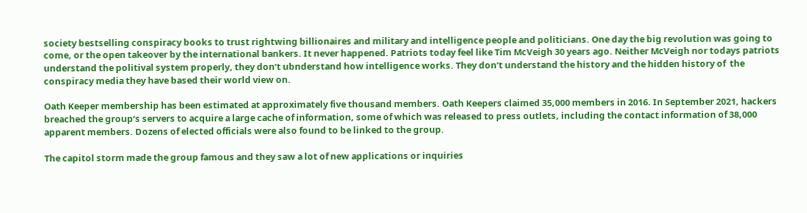society bestselling conspiracy books to trust rightwing billionaires and military and intelligence people and politicians. One day the big revolution was going to come, or the open takeover by the international bankers. It never happened. Patriots today feel like Tim McVeigh 30 years ago. Neither McVeigh nor todays patriots understand the politival system properly, they don’t ubnderstand how intelligence works. They don’t understand the history and the hidden history of  the conspiracy media they have based their world view on.

Oath Keeper membership has been estimated at approximately five thousand members. Oath Keepers claimed 35,000 members in 2016. In September 2021, hackers breached the group’s servers to acquire a large cache of information, some of which was released to press outlets, including the contact information of 38,000 apparent members. Dozens of elected officials were also found to be linked to the group.

The capitol storm made the group famous and they saw a lot of new applications or inquiries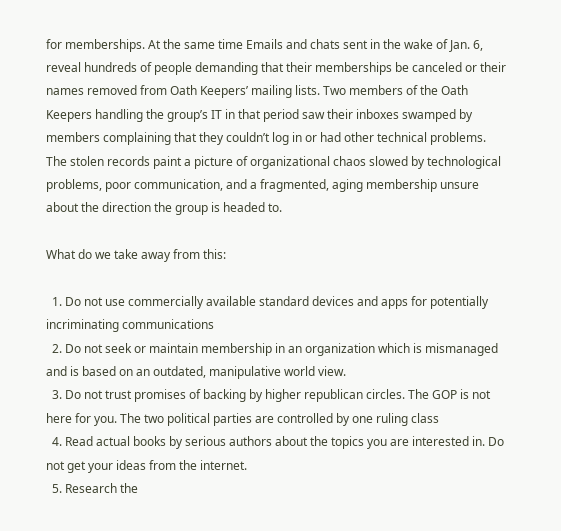for memberships. At the same time Emails and chats sent in the wake of Jan. 6, reveal hundreds of people demanding that their memberships be canceled or their names removed from Oath Keepers’ mailing lists. Two members of the Oath Keepers handling the group’s IT in that period saw their inboxes swamped by members complaining that they couldn’t log in or had other technical problems. The stolen records paint a picture of organizational chaos slowed by technological problems, poor communication, and a fragmented, aging membership unsure about the direction the group is headed to.

What do we take away from this:

  1. Do not use commercially available standard devices and apps for potentially incriminating communications
  2. Do not seek or maintain membership in an organization which is mismanaged and is based on an outdated, manipulative world view.
  3. Do not trust promises of backing by higher republican circles. The GOP is not here for you. The two political parties are controlled by one ruling class
  4. Read actual books by serious authors about the topics you are interested in. Do not get your ideas from the internet.
  5. Research the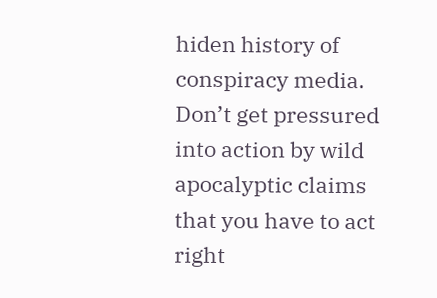hiden history of conspiracy media. Don’t get pressured into action by wild apocalyptic claims that you have to act right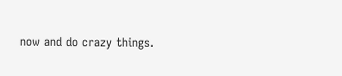now and do crazy things.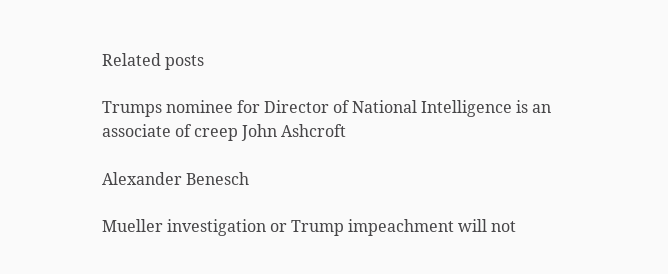Related posts

Trumps nominee for Director of National Intelligence is an associate of creep John Ashcroft

Alexander Benesch

Mueller investigation or Trump impeachment will not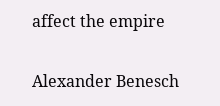affect the empire

Alexander Benesch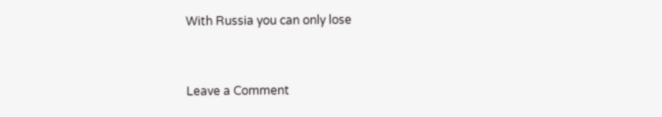With Russia you can only lose


Leave a Comment